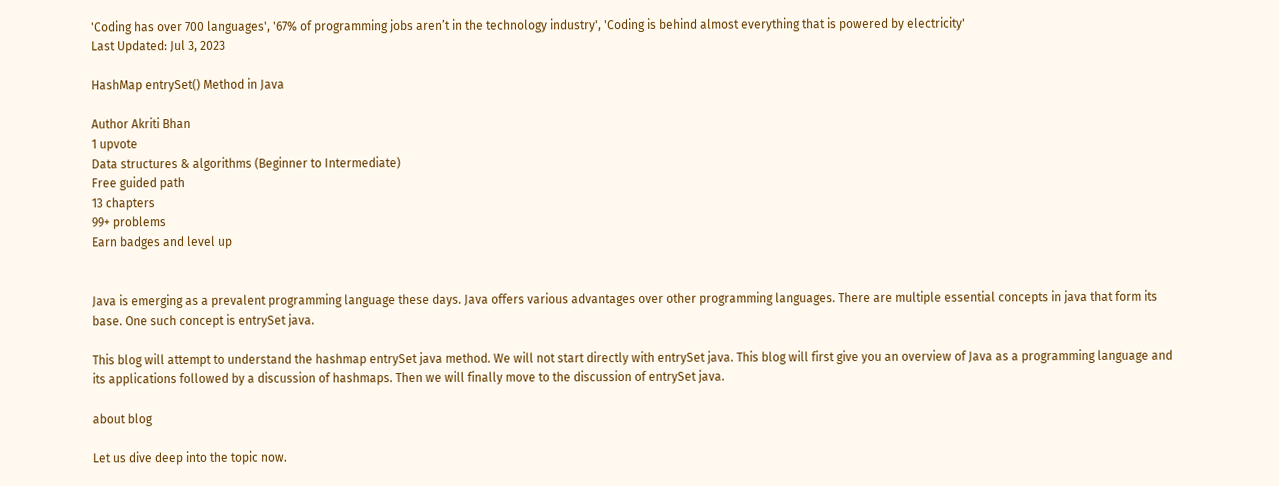'Coding has over 700 languages', '67% of programming jobs aren’t in the technology industry', 'Coding is behind almost everything that is powered by electricity'
Last Updated: Jul 3, 2023

HashMap entrySet() Method in Java

Author Akriti Bhan
1 upvote
Data structures & algorithms (Beginner to Intermediate)
Free guided path
13 chapters
99+ problems
Earn badges and level up


Java is emerging as a prevalent programming language these days. Java offers various advantages over other programming languages. There are multiple essential concepts in java that form its base. One such concept is entrySet java.

This blog will attempt to understand the hashmap entrySet java method. We will not start directly with entrySet java. This blog will first give you an overview of Java as a programming language and its applications followed by a discussion of hashmaps. Then we will finally move to the discussion of entrySet java.

about blog

Let us dive deep into the topic now.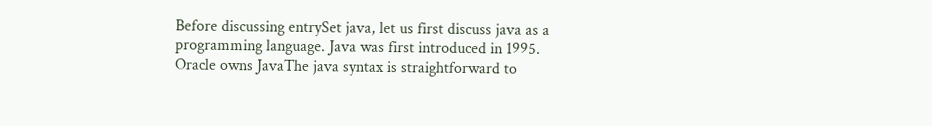Before discussing entrySet java, let us first discuss java as a programming language. Java was first introduced in 1995. Oracle owns JavaThe java syntax is straightforward to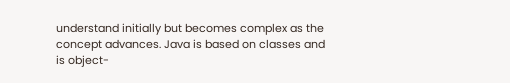understand initially but becomes complex as the concept advances. Java is based on classes and is object-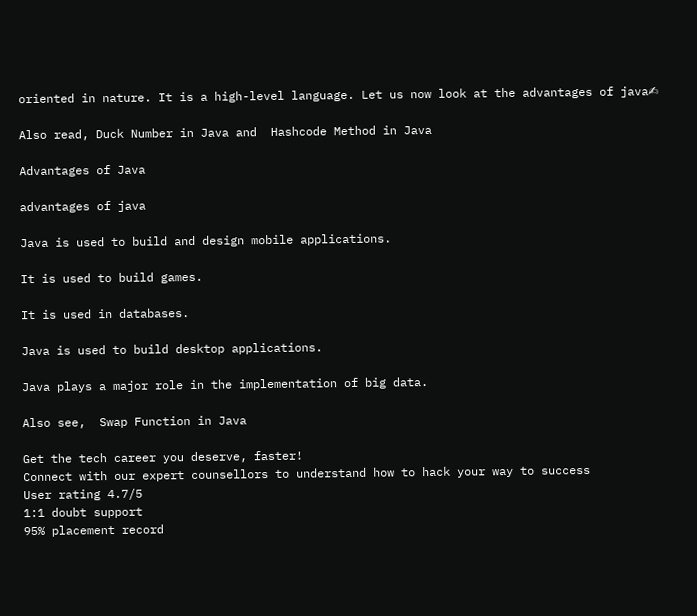oriented in nature. It is a high-level language. Let us now look at the advantages of java✍

Also read, Duck Number in Java and  Hashcode Method in Java

Advantages of Java

advantages of java

Java is used to build and design mobile applications.

It is used to build games.

It is used in databases.

Java is used to build desktop applications.

Java plays a major role in the implementation of big data.

Also see,  Swap Function in Java

Get the tech career you deserve, faster!
Connect with our expert counsellors to understand how to hack your way to success
User rating 4.7/5
1:1 doubt support
95% placement record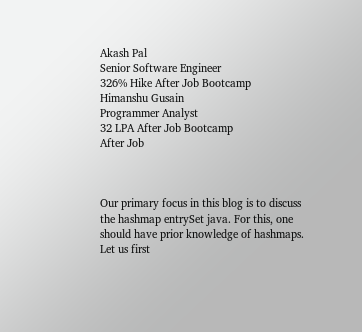Akash Pal
Senior Software Engineer
326% Hike After Job Bootcamp
Himanshu Gusain
Programmer Analyst
32 LPA After Job Bootcamp
After Job



Our primary focus in this blog is to discuss the hashmap entrySet java. For this, one should have prior knowledge of hashmaps. Let us first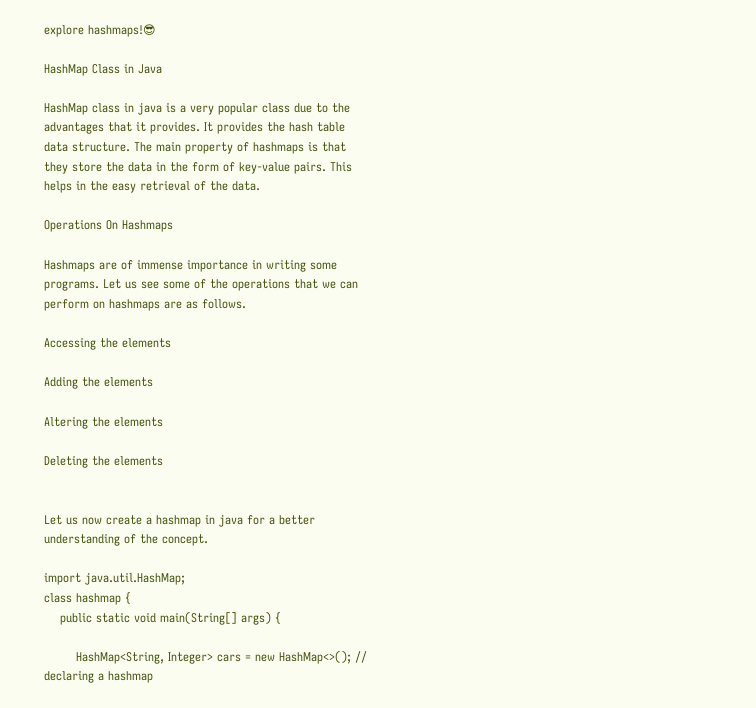explore hashmaps!😎

HashMap Class in Java

HashMap class in java is a very popular class due to the advantages that it provides. It provides the hash table data structure. The main property of hashmaps is that they store the data in the form of key-value pairs. This helps in the easy retrieval of the data.

Operations On Hashmaps

Hashmaps are of immense importance in writing some programs. Let us see some of the operations that we can perform on hashmaps are as follows.

Accessing the elements

Adding the elements

Altering the elements

Deleting the elements


Let us now create a hashmap in java for a better understanding of the concept.

import java.util.HashMap;
class hashmap {
    public static void main(String[] args) {

        HashMap<String, Integer> cars = new HashMap<>(); // declaring a hashmap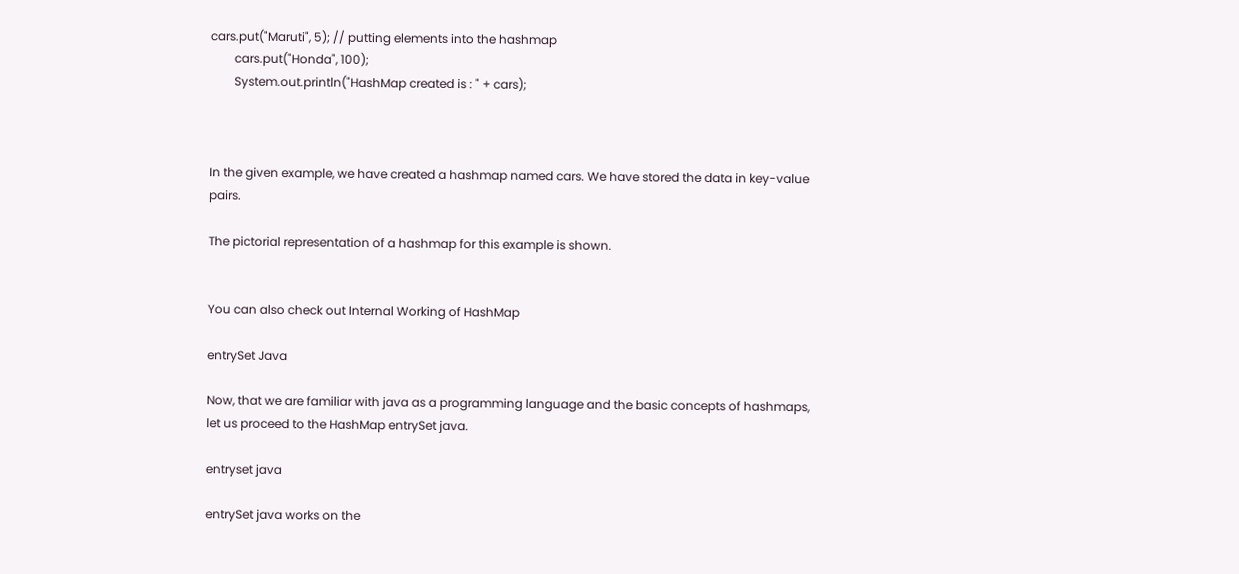cars.put("Maruti", 5); // putting elements into the hashmap
        cars.put("Honda", 100);
        System.out.println("HashMap created is : " + cars);



In the given example, we have created a hashmap named cars. We have stored the data in key-value pairs.

The pictorial representation of a hashmap for this example is shown.


You can also check out Internal Working of HashMap

entrySet Java

Now, that we are familiar with java as a programming language and the basic concepts of hashmaps, let us proceed to the HashMap entrySet java.

entryset java

entrySet java works on the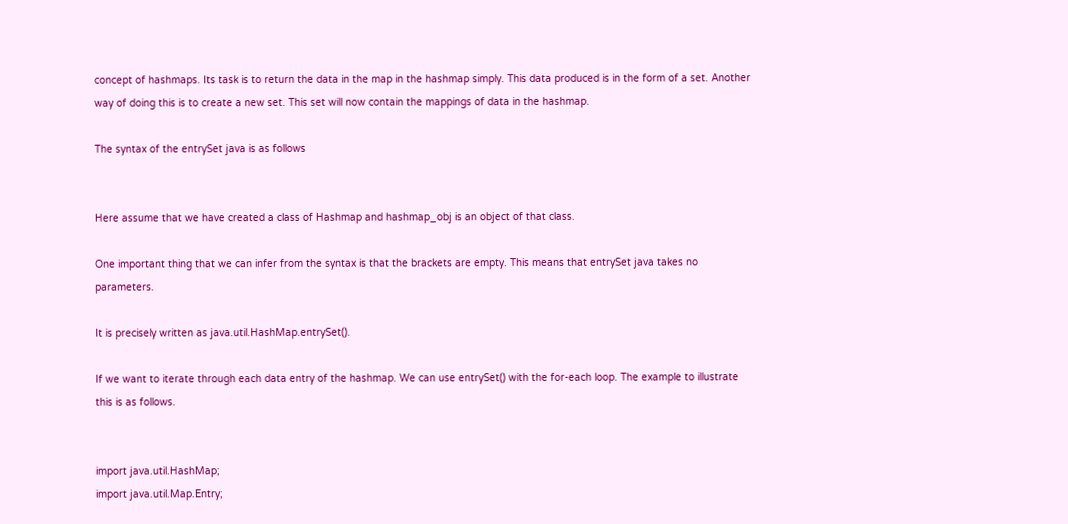concept of hashmaps. Its task is to return the data in the map in the hashmap simply. This data produced is in the form of a set. Another way of doing this is to create a new set. This set will now contain the mappings of data in the hashmap.

The syntax of the entrySet java is as follows


Here assume that we have created a class of Hashmap and hashmap_obj is an object of that class.

One important thing that we can infer from the syntax is that the brackets are empty. This means that entrySet java takes no parameters.

It is precisely written as java.util.HashMap.entrySet().

If we want to iterate through each data entry of the hashmap. We can use entrySet() with the for-each loop. The example to illustrate this is as follows.


import java.util.HashMap;
import java.util.Map.Entry;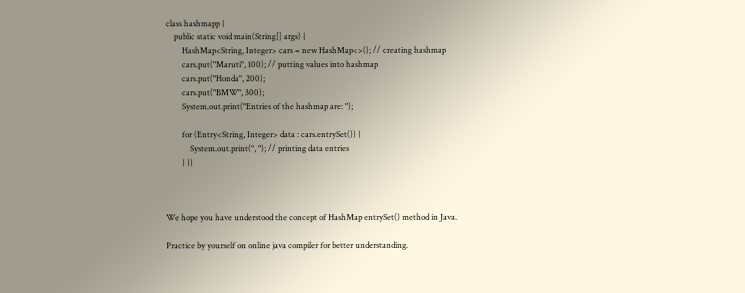class hashmapp {
    public static void main(String[] args) {
        HashMap<String, Integer> cars = new HashMap<>(); // creating hashmap
        cars.put("Maruti", 100); // putting values into hashmap
        cars.put("Honda", 200);
        cars.put("BMW", 300);
        System.out.print("Entries of the hashmap are: ");

        for (Entry<String, Integer> data : cars.entrySet()) {
            System.out.print(", "); // printing data entries
        } }}



We hope you have understood the concept of HashMap entrySet() method in Java.

Practice by yourself on online java compiler for better understanding.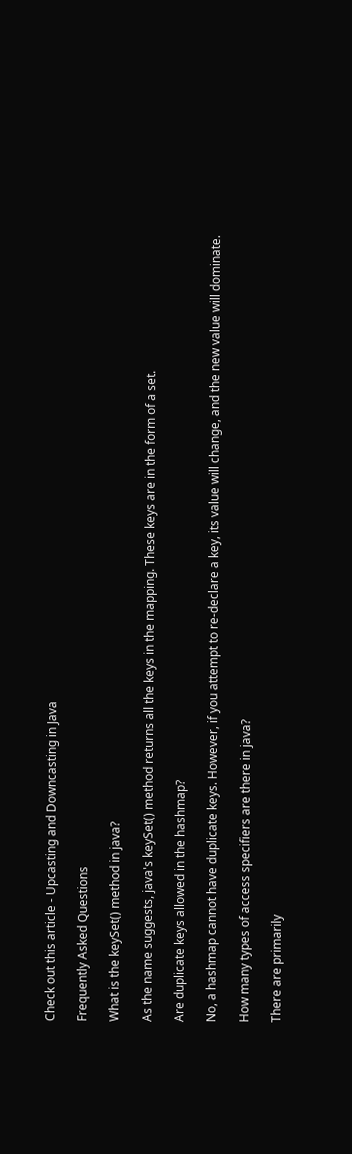Check out this article - Upcasting and Downcasting in Java

Frequently Asked Questions

What is the keySet() method in java?

As the name suggests, java's keySet() method returns all the keys in the mapping. These keys are in the form of a set.

Are duplicate keys allowed in the hashmap?

No, a hashmap cannot have duplicate keys. However, if you attempt to re-declare a key, its value will change, and the new value will dominate.

How many types of access specifiers are there in java?

There are primarily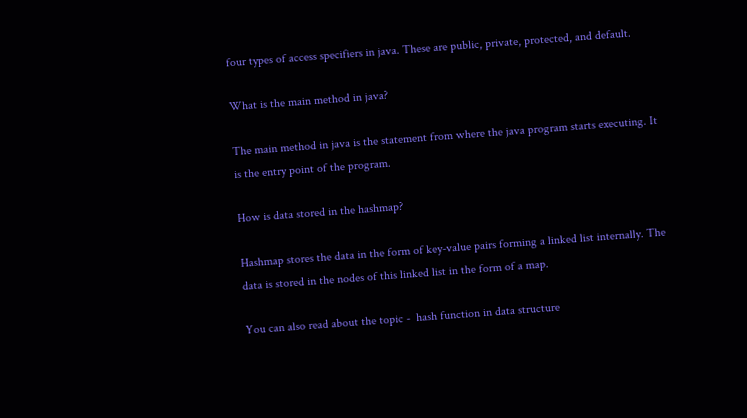four types of access specifiers in java. These are public, private, protected, and default.

What is the main method in java?

The main method in java is the statement from where the java program starts executing. It is the entry point of the program.

How is data stored in the hashmap?

Hashmap stores the data in the form of key-value pairs forming a linked list internally. The data is stored in the nodes of this linked list in the form of a map.

You can also read about the topic -  hash function in data structure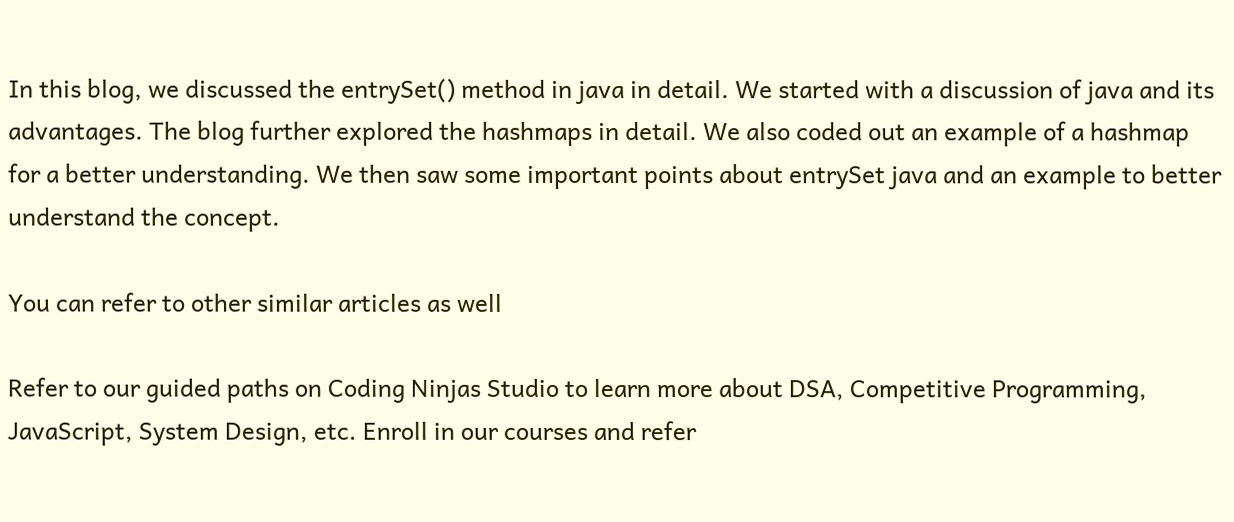In this blog, we discussed the entrySet() method in java in detail. We started with a discussion of java and its advantages. The blog further explored the hashmaps in detail. We also coded out an example of a hashmap for a better understanding. We then saw some important points about entrySet java and an example to better understand the concept.

You can refer to other similar articles as well

Refer to our guided paths on Coding Ninjas Studio to learn more about DSA, Competitive Programming, JavaScript, System Design, etc. Enroll in our courses and refer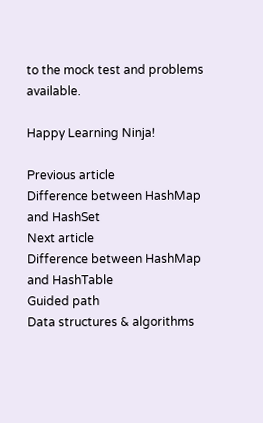to the mock test and problems available.

Happy Learning Ninja!

Previous article
Difference between HashMap and HashSet
Next article
Difference between HashMap and HashTable
Guided path
Data structures & algorithms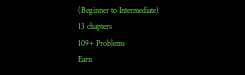(Beginner to Intermediate)
13 chapters
109+ Problems
Earn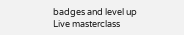badges and level up
Live masterclass